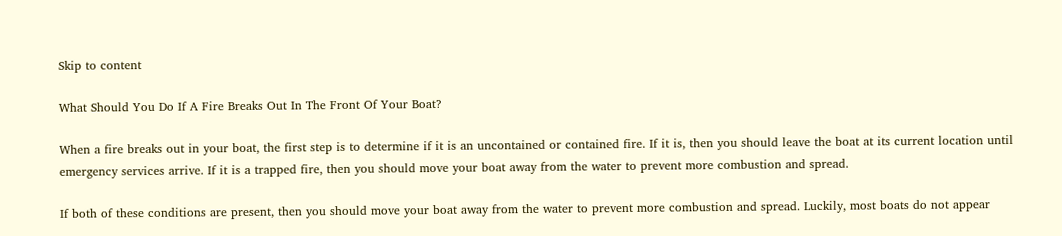Skip to content

What Should You Do If A Fire Breaks Out In The Front Of Your Boat?

When a fire breaks out in your boat, the first step is to determine if it is an uncontained or contained fire. If it is, then you should leave the boat at its current location until emergency services arrive. If it is a trapped fire, then you should move your boat away from the water to prevent more combustion and spread.

If both of these conditions are present, then you should move your boat away from the water to prevent more combustion and spread. Luckily, most boats do not appear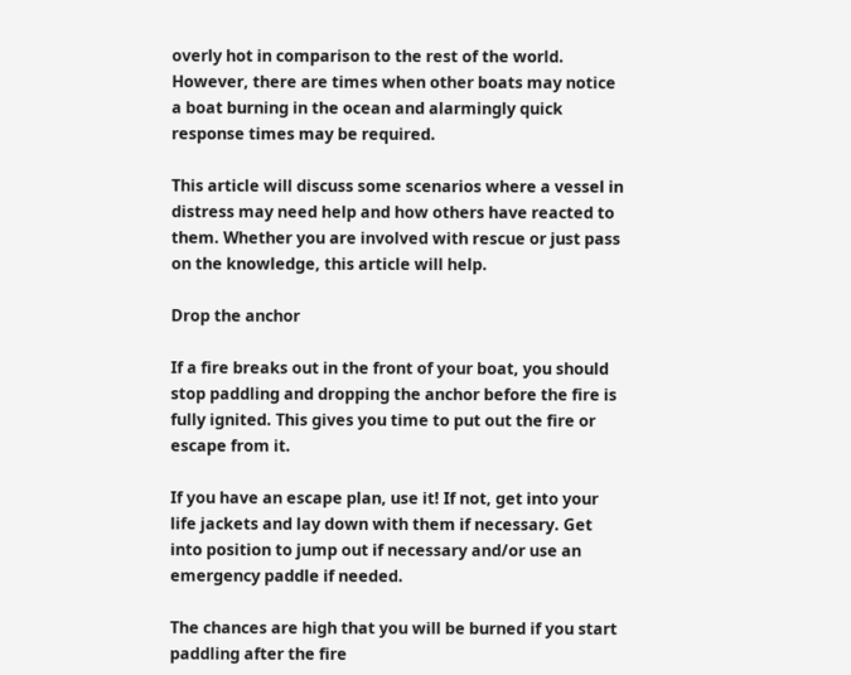overly hot in comparison to the rest of the world. However, there are times when other boats may notice a boat burning in the ocean and alarmingly quick response times may be required.

This article will discuss some scenarios where a vessel in distress may need help and how others have reacted to them. Whether you are involved with rescue or just pass on the knowledge, this article will help.

Drop the anchor

If a fire breaks out in the front of your boat, you should stop paddling and dropping the anchor before the fire is fully ignited. This gives you time to put out the fire or escape from it.

If you have an escape plan, use it! If not, get into your life jackets and lay down with them if necessary. Get into position to jump out if necessary and/or use an emergency paddle if needed.

The chances are high that you will be burned if you start paddling after the fire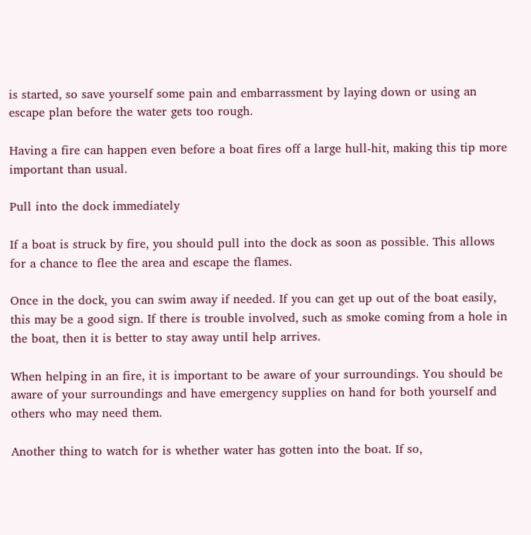is started, so save yourself some pain and embarrassment by laying down or using an escape plan before the water gets too rough.

Having a fire can happen even before a boat fires off a large hull-hit, making this tip more important than usual.

Pull into the dock immediately

If a boat is struck by fire, you should pull into the dock as soon as possible. This allows for a chance to flee the area and escape the flames.

Once in the dock, you can swim away if needed. If you can get up out of the boat easily, this may be a good sign. If there is trouble involved, such as smoke coming from a hole in the boat, then it is better to stay away until help arrives.

When helping in an fire, it is important to be aware of your surroundings. You should be aware of your surroundings and have emergency supplies on hand for both yourself and others who may need them.

Another thing to watch for is whether water has gotten into the boat. If so,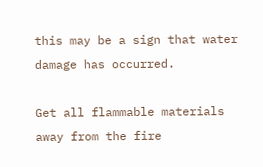this may be a sign that water damage has occurred.

Get all flammable materials away from the fire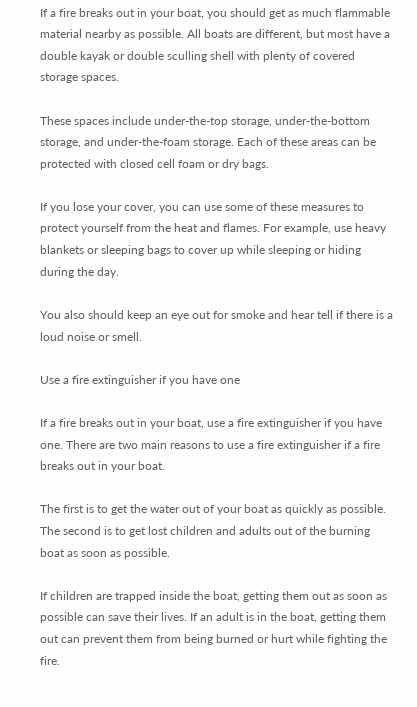If a fire breaks out in your boat, you should get as much flammable material nearby as possible. All boats are different, but most have a double kayak or double sculling shell with plenty of covered storage spaces.

These spaces include under-the-top storage, under-the-bottom storage, and under-the-foam storage. Each of these areas can be protected with closed cell foam or dry bags.

If you lose your cover, you can use some of these measures to protect yourself from the heat and flames. For example, use heavy blankets or sleeping bags to cover up while sleeping or hiding during the day.

You also should keep an eye out for smoke and hear tell if there is a loud noise or smell.

Use a fire extinguisher if you have one

If a fire breaks out in your boat, use a fire extinguisher if you have one. There are two main reasons to use a fire extinguisher if a fire breaks out in your boat.

The first is to get the water out of your boat as quickly as possible. The second is to get lost children and adults out of the burning boat as soon as possible.

If children are trapped inside the boat, getting them out as soon as possible can save their lives. If an adult is in the boat, getting them out can prevent them from being burned or hurt while fighting the fire.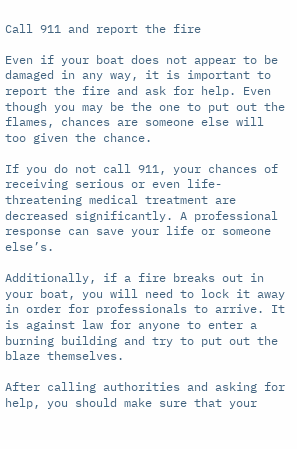Call 911 and report the fire

Even if your boat does not appear to be damaged in any way, it is important to report the fire and ask for help. Even though you may be the one to put out the flames, chances are someone else will too given the chance.

If you do not call 911, your chances of receiving serious or even life-threatening medical treatment are decreased significantly. A professional response can save your life or someone else’s.

Additionally, if a fire breaks out in your boat, you will need to lock it away in order for professionals to arrive. It is against law for anyone to enter a burning building and try to put out the blaze themselves.

After calling authorities and asking for help, you should make sure that your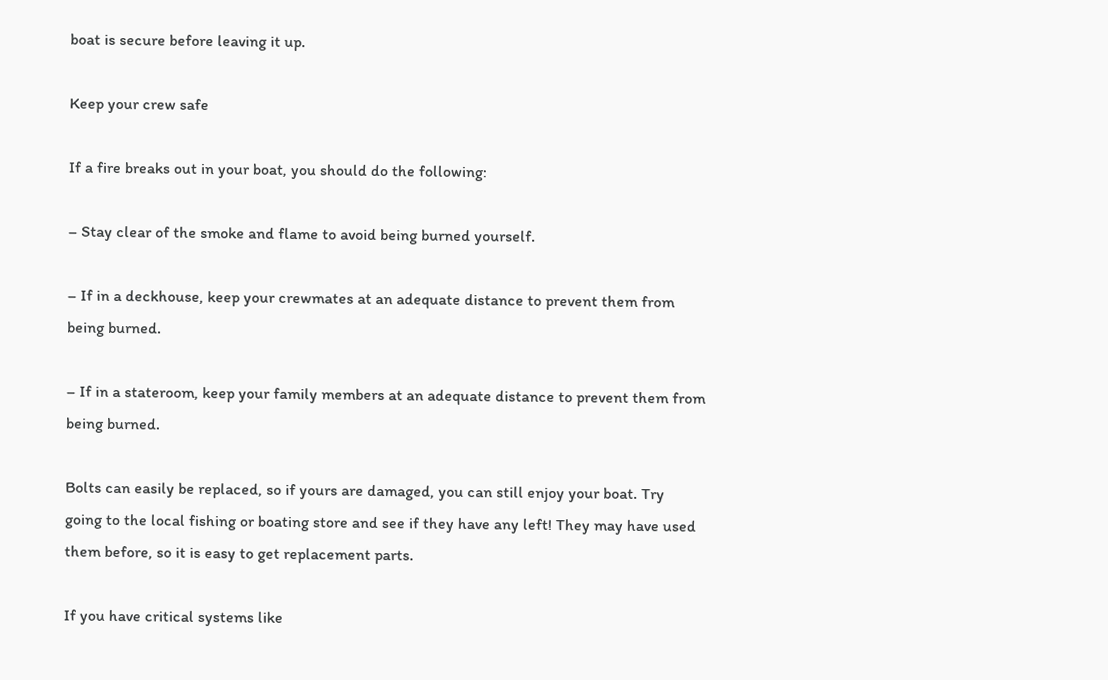boat is secure before leaving it up.

Keep your crew safe

If a fire breaks out in your boat, you should do the following:

– Stay clear of the smoke and flame to avoid being burned yourself.

– If in a deckhouse, keep your crewmates at an adequate distance to prevent them from being burned.

– If in a stateroom, keep your family members at an adequate distance to prevent them from being burned.

Bolts can easily be replaced, so if yours are damaged, you can still enjoy your boat. Try going to the local fishing or boating store and see if they have any left! They may have used them before, so it is easy to get replacement parts.

If you have critical systems like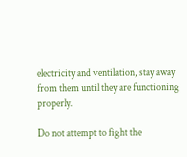electricity and ventilation, stay away from them until they are functioning properly.

Do not attempt to fight the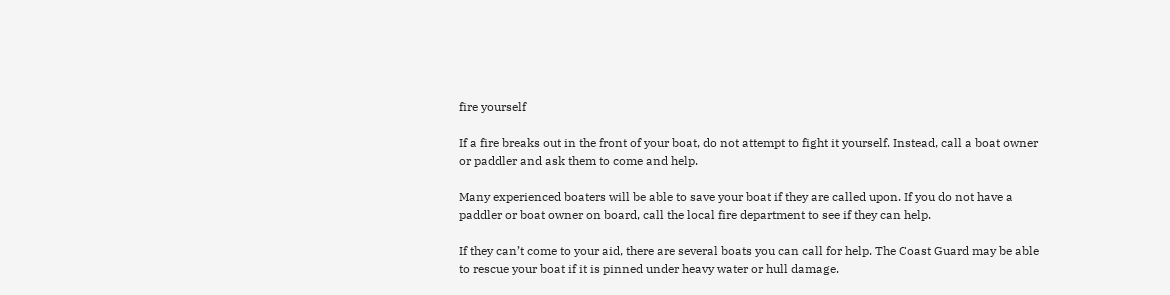fire yourself

If a fire breaks out in the front of your boat, do not attempt to fight it yourself. Instead, call a boat owner or paddler and ask them to come and help.

Many experienced boaters will be able to save your boat if they are called upon. If you do not have a paddler or boat owner on board, call the local fire department to see if they can help.

If they can’t come to your aid, there are several boats you can call for help. The Coast Guard may be able to rescue your boat if it is pinned under heavy water or hull damage.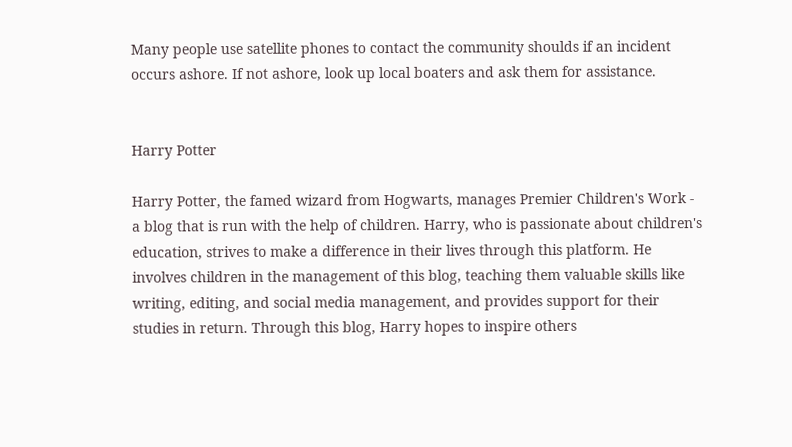Many people use satellite phones to contact the community shoulds if an incident occurs ashore. If not ashore, look up local boaters and ask them for assistance.


Harry Potter

Harry Potter, the famed wizard from Hogwarts, manages Premier Children's Work - a blog that is run with the help of children. Harry, who is passionate about children's education, strives to make a difference in their lives through this platform. He involves children in the management of this blog, teaching them valuable skills like writing, editing, and social media management, and provides support for their studies in return. Through this blog, Harry hopes to inspire others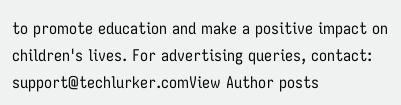to promote education and make a positive impact on children's lives. For advertising queries, contact: support@techlurker.comView Author posts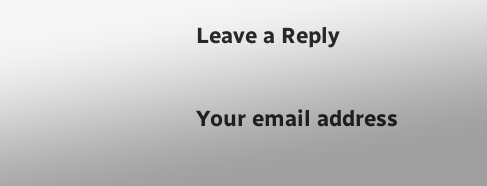Leave a Reply

Your email address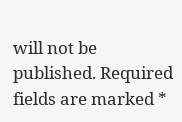will not be published. Required fields are marked *